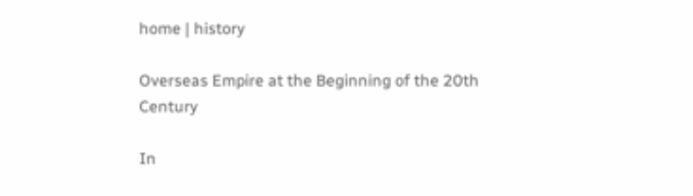home | history

Overseas Empire at the Beginning of the 20th Century

In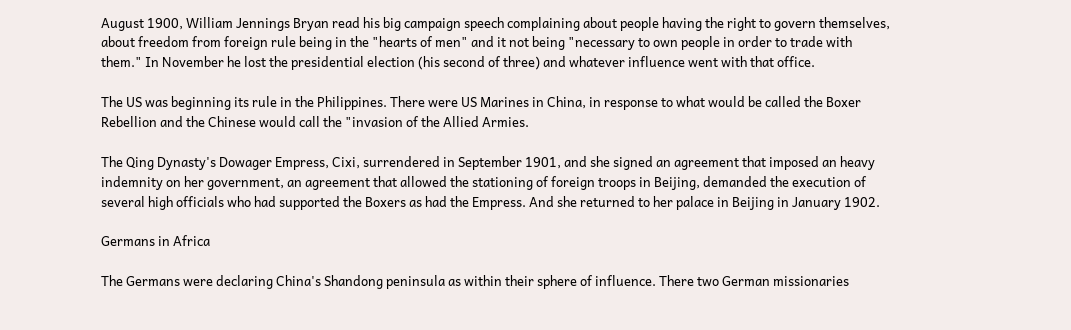August 1900, William Jennings Bryan read his big campaign speech complaining about people having the right to govern themselves, about freedom from foreign rule being in the "hearts of men" and it not being "necessary to own people in order to trade with them." In November he lost the presidential election (his second of three) and whatever influence went with that office.

The US was beginning its rule in the Philippines. There were US Marines in China, in response to what would be called the Boxer Rebellion and the Chinese would call the "invasion of the Allied Armies.

The Qing Dynasty's Dowager Empress, Cixi, surrendered in September 1901, and she signed an agreement that imposed an heavy indemnity on her government, an agreement that allowed the stationing of foreign troops in Beijing, demanded the execution of several high officials who had supported the Boxers as had the Empress. And she returned to her palace in Beijing in January 1902.

Germans in Africa

The Germans were declaring China's Shandong peninsula as within their sphere of influence. There two German missionaries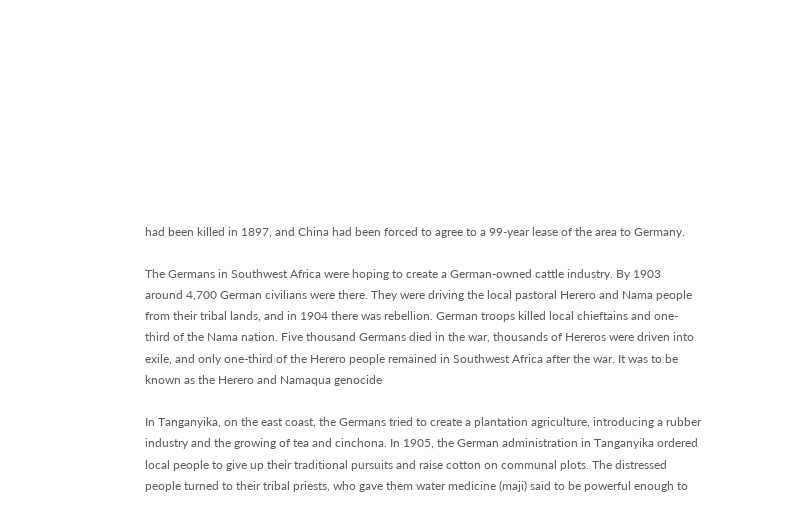had been killed in 1897, and China had been forced to agree to a 99-year lease of the area to Germany.

The Germans in Southwest Africa were hoping to create a German-owned cattle industry. By 1903 around 4,700 German civilians were there. They were driving the local pastoral Herero and Nama people from their tribal lands, and in 1904 there was rebellion. German troops killed local chieftains and one-third of the Nama nation. Five thousand Germans died in the war, thousands of Hereros were driven into exile, and only one-third of the Herero people remained in Southwest Africa after the war. It was to be known as the Herero and Namaqua genocide

In Tanganyika, on the east coast, the Germans tried to create a plantation agriculture, introducing a rubber industry and the growing of tea and cinchona. In 1905, the German administration in Tanganyika ordered local people to give up their traditional pursuits and raise cotton on communal plots. The distressed people turned to their tribal priests, who gave them water medicine (maji) said to be powerful enough to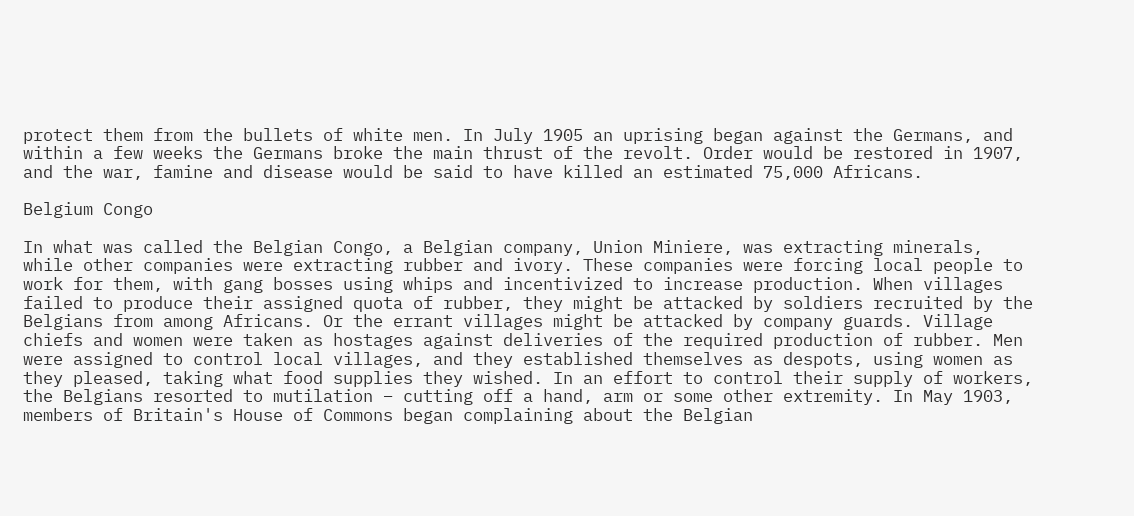protect them from the bullets of white men. In July 1905 an uprising began against the Germans, and within a few weeks the Germans broke the main thrust of the revolt. Order would be restored in 1907, and the war, famine and disease would be said to have killed an estimated 75,000 Africans.

Belgium Congo

In what was called the Belgian Congo, a Belgian company, Union Miniere, was extracting minerals, while other companies were extracting rubber and ivory. These companies were forcing local people to work for them, with gang bosses using whips and incentivized to increase production. When villages failed to produce their assigned quota of rubber, they might be attacked by soldiers recruited by the Belgians from among Africans. Or the errant villages might be attacked by company guards. Village chiefs and women were taken as hostages against deliveries of the required production of rubber. Men were assigned to control local villages, and they established themselves as despots, using women as they pleased, taking what food supplies they wished. In an effort to control their supply of workers, the Belgians resorted to mutilation – cutting off a hand, arm or some other extremity. In May 1903, members of Britain's House of Commons began complaining about the Belgian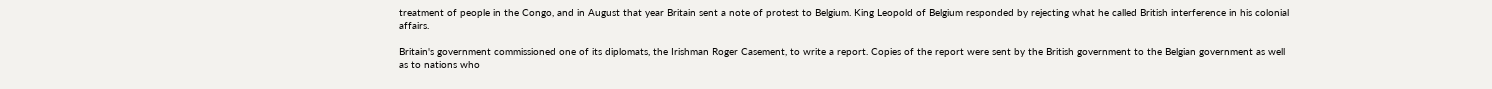treatment of people in the Congo, and in August that year Britain sent a note of protest to Belgium. King Leopold of Belgium responded by rejecting what he called British interference in his colonial affairs.

Britain's government commissioned one of its diplomats, the Irishman Roger Casement, to write a report. Copies of the report were sent by the British government to the Belgian government as well as to nations who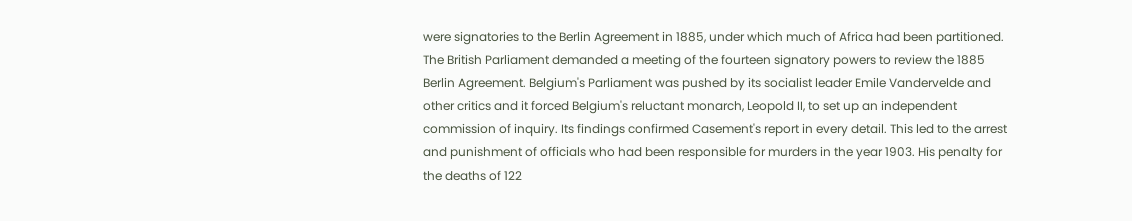were signatories to the Berlin Agreement in 1885, under which much of Africa had been partitioned. The British Parliament demanded a meeting of the fourteen signatory powers to review the 1885 Berlin Agreement. Belgium's Parliament was pushed by its socialist leader Emile Vandervelde and other critics and it forced Belgium's reluctant monarch, Leopold II, to set up an independent commission of inquiry. Its findings confirmed Casement's report in every detail. This led to the arrest and punishment of officials who had been responsible for murders in the year 1903. His penalty for the deaths of 122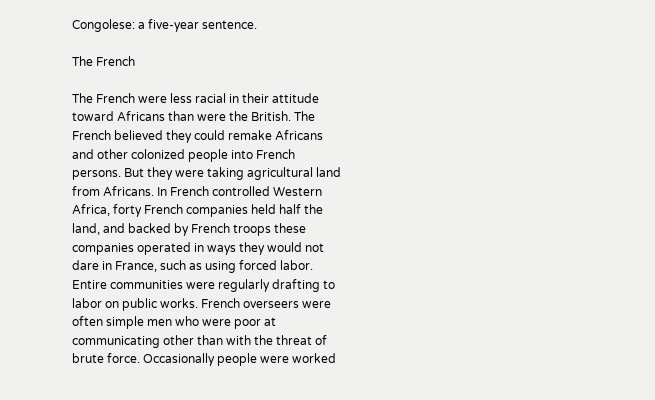Congolese: a five-year sentence.

The French

The French were less racial in their attitude toward Africans than were the British. The French believed they could remake Africans and other colonized people into French persons. But they were taking agricultural land from Africans. In French controlled Western Africa, forty French companies held half the land, and backed by French troops these companies operated in ways they would not dare in France, such as using forced labor. Entire communities were regularly drafting to labor on public works. French overseers were often simple men who were poor at communicating other than with the threat of brute force. Occasionally people were worked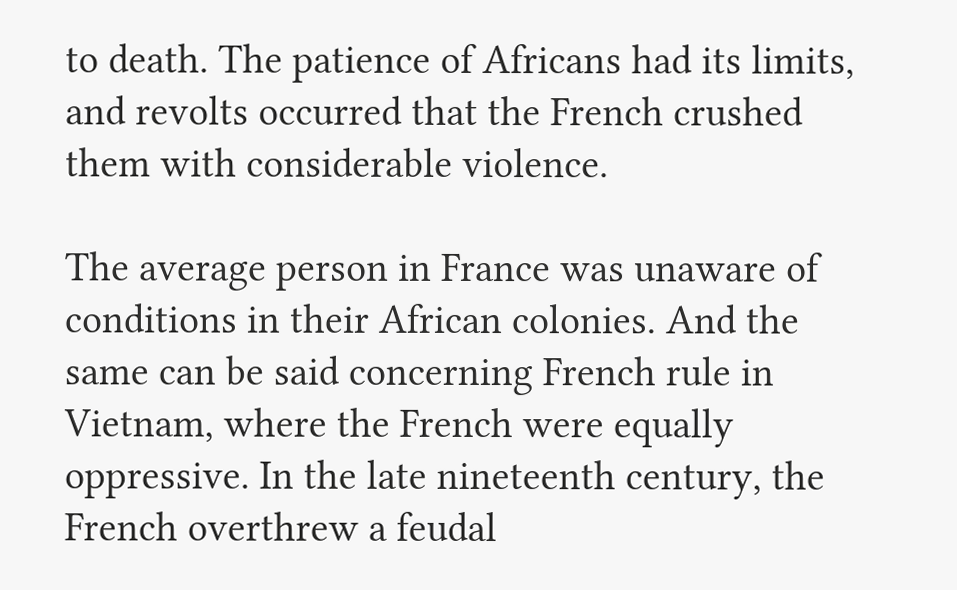to death. The patience of Africans had its limits, and revolts occurred that the French crushed them with considerable violence.

The average person in France was unaware of conditions in their African colonies. And the same can be said concerning French rule in Vietnam, where the French were equally oppressive. In the late nineteenth century, the French overthrew a feudal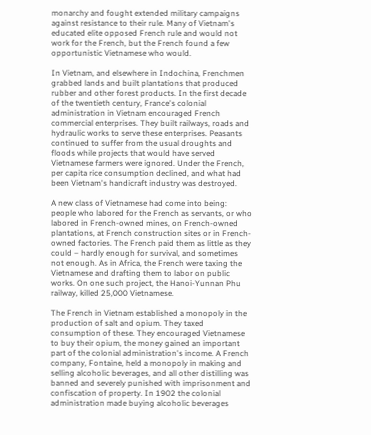monarchy and fought extended military campaigns against resistance to their rule. Many of Vietnam's educated elite opposed French rule and would not work for the French, but the French found a few opportunistic Vietnamese who would.

In Vietnam, and elsewhere in Indochina, Frenchmen grabbed lands and built plantations that produced rubber and other forest products. In the first decade of the twentieth century, France's colonial administration in Vietnam encouraged French commercial enterprises. They built railways, roads and hydraulic works to serve these enterprises. Peasants continued to suffer from the usual droughts and floods while projects that would have served Vietnamese farmers were ignored. Under the French, per capita rice consumption declined, and what had been Vietnam's handicraft industry was destroyed.

A new class of Vietnamese had come into being: people who labored for the French as servants, or who labored in French-owned mines, on French-owned plantations, at French construction sites or in French-owned factories. The French paid them as little as they could – hardly enough for survival, and sometimes not enough. As in Africa, the French were taxing the Vietnamese and drafting them to labor on public works. On one such project, the Hanoi-Yunnan Phu railway, killed 25,000 Vietnamese.

The French in Vietnam established a monopoly in the production of salt and opium. They taxed consumption of these. They encouraged Vietnamese to buy their opium, the money gained an important part of the colonial administration's income. A French company, Fontaine, held a monopoly in making and selling alcoholic beverages, and all other distilling was banned and severely punished with imprisonment and confiscation of property. In 1902 the colonial administration made buying alcoholic beverages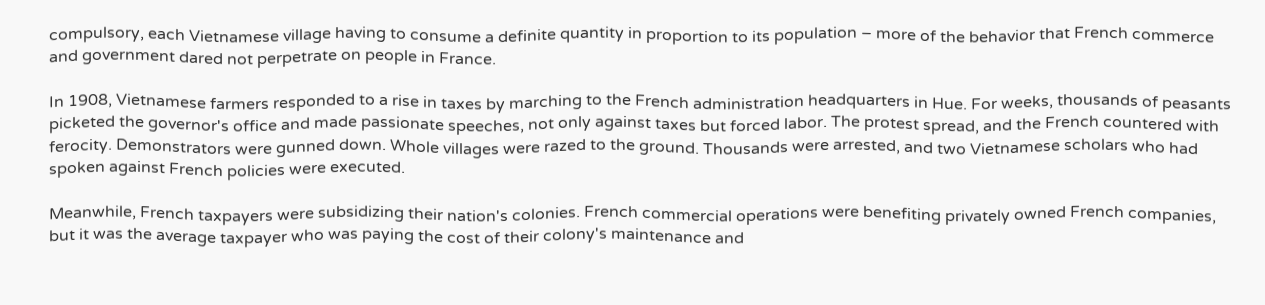compulsory, each Vietnamese village having to consume a definite quantity in proportion to its population – more of the behavior that French commerce and government dared not perpetrate on people in France.

In 1908, Vietnamese farmers responded to a rise in taxes by marching to the French administration headquarters in Hue. For weeks, thousands of peasants picketed the governor's office and made passionate speeches, not only against taxes but forced labor. The protest spread, and the French countered with ferocity. Demonstrators were gunned down. Whole villages were razed to the ground. Thousands were arrested, and two Vietnamese scholars who had spoken against French policies were executed.

Meanwhile, French taxpayers were subsidizing their nation's colonies. French commercial operations were benefiting privately owned French companies, but it was the average taxpayer who was paying the cost of their colony's maintenance and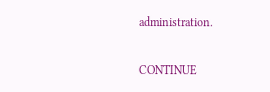administration.

CONTINUE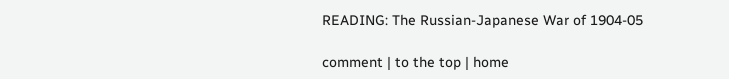READING: The Russian-Japanese War of 1904-05

comment | to the top | home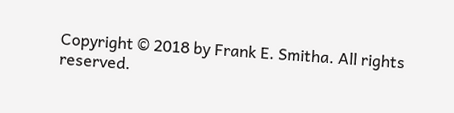Copyright © 2018 by Frank E. Smitha. All rights reserved.